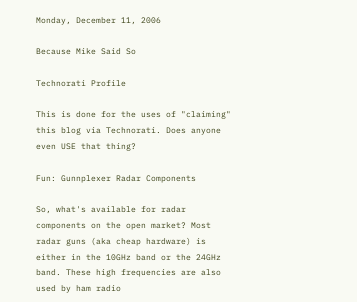Monday, December 11, 2006

Because Mike Said So

Technorati Profile

This is done for the uses of "claiming" this blog via Technorati. Does anyone even USE that thing?

Fun: Gunnplexer Radar Components

So, what's available for radar components on the open market? Most radar guns (aka cheap hardware) is either in the 10GHz band or the 24GHz band. These high frequencies are also used by ham radio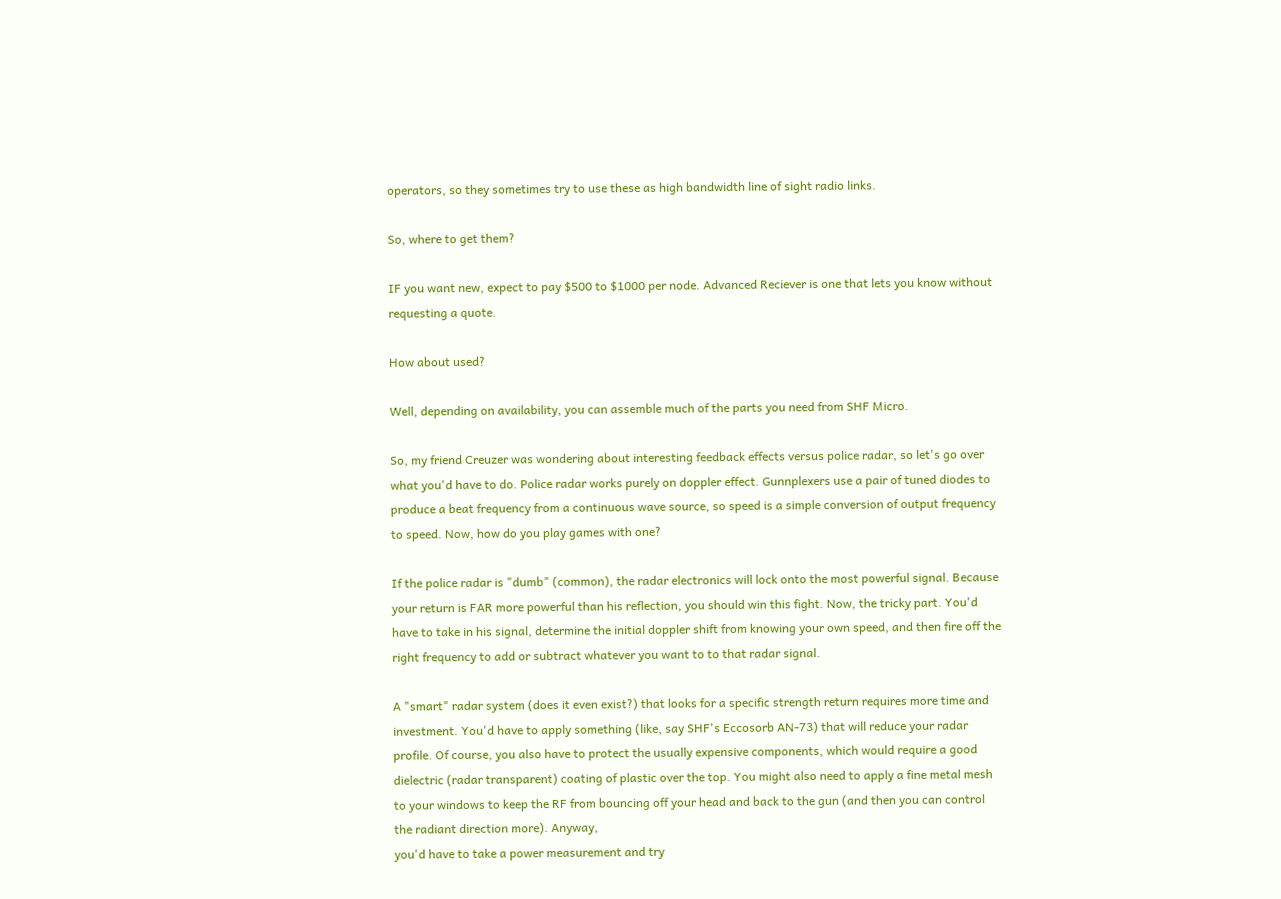operators, so they sometimes try to use these as high bandwidth line of sight radio links.

So, where to get them?

IF you want new, expect to pay $500 to $1000 per node. Advanced Reciever is one that lets you know without requesting a quote.

How about used?

Well, depending on availability, you can assemble much of the parts you need from SHF Micro.

So, my friend Creuzer was wondering about interesting feedback effects versus police radar, so let's go over what you'd have to do. Police radar works purely on doppler effect. Gunnplexers use a pair of tuned diodes to produce a beat frequency from a continuous wave source, so speed is a simple conversion of output frequency to speed. Now, how do you play games with one?

If the police radar is "dumb" (common), the radar electronics will lock onto the most powerful signal. Because your return is FAR more powerful than his reflection, you should win this fight. Now, the tricky part. You'd have to take in his signal, determine the initial doppler shift from knowing your own speed, and then fire off the right frequency to add or subtract whatever you want to to that radar signal.

A "smart" radar system (does it even exist?) that looks for a specific strength return requires more time and investment. You'd have to apply something (like, say SHF's Eccosorb AN-73) that will reduce your radar profile. Of course, you also have to protect the usually expensive components, which would require a good dielectric (radar transparent) coating of plastic over the top. You might also need to apply a fine metal mesh to your windows to keep the RF from bouncing off your head and back to the gun (and then you can control the radiant direction more). Anyway,
you'd have to take a power measurement and try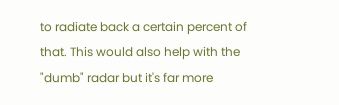to radiate back a certain percent of that. This would also help with the "dumb" radar but it's far more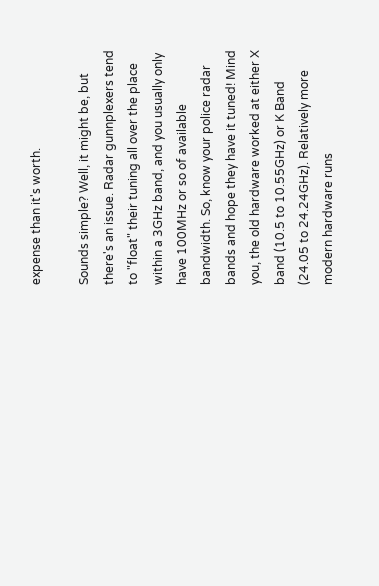expense than it's worth.

Sounds simple? Well, it might be, but there's an issue. Radar gunnplexers tend to "float" their tuning all over the place within a 3GHz band, and you usually only have 100MHz or so of available bandwidth. So, know your police radar bands and hope they have it tuned! Mind you, the old hardware worked at either X band (10.5 to 10.55GHz) or K Band (24.05 to 24.24GHz). Relatively more modern hardware runs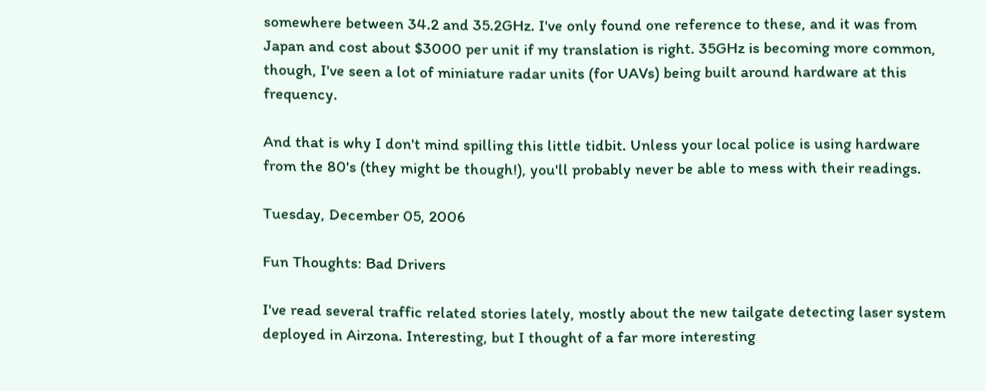somewhere between 34.2 and 35.2GHz. I've only found one reference to these, and it was from Japan and cost about $3000 per unit if my translation is right. 35GHz is becoming more common, though, I've seen a lot of miniature radar units (for UAVs) being built around hardware at this frequency.

And that is why I don't mind spilling this little tidbit. Unless your local police is using hardware from the 80's (they might be though!), you'll probably never be able to mess with their readings.

Tuesday, December 05, 2006

Fun Thoughts: Bad Drivers

I've read several traffic related stories lately, mostly about the new tailgate detecting laser system deployed in Airzona. Interesting, but I thought of a far more interesting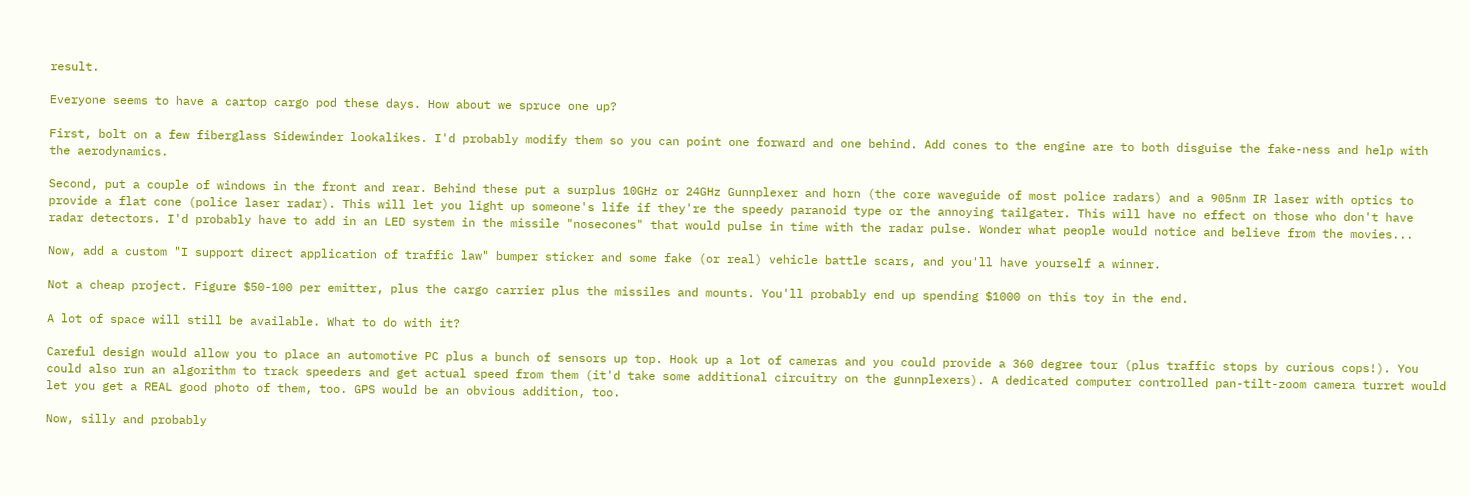result.

Everyone seems to have a cartop cargo pod these days. How about we spruce one up?

First, bolt on a few fiberglass Sidewinder lookalikes. I'd probably modify them so you can point one forward and one behind. Add cones to the engine are to both disguise the fake-ness and help with the aerodynamics.

Second, put a couple of windows in the front and rear. Behind these put a surplus 10GHz or 24GHz Gunnplexer and horn (the core waveguide of most police radars) and a 905nm IR laser with optics to provide a flat cone (police laser radar). This will let you light up someone's life if they're the speedy paranoid type or the annoying tailgater. This will have no effect on those who don't have radar detectors. I'd probably have to add in an LED system in the missile "nosecones" that would pulse in time with the radar pulse. Wonder what people would notice and believe from the movies...

Now, add a custom "I support direct application of traffic law" bumper sticker and some fake (or real) vehicle battle scars, and you'll have yourself a winner.

Not a cheap project. Figure $50-100 per emitter, plus the cargo carrier plus the missiles and mounts. You'll probably end up spending $1000 on this toy in the end.

A lot of space will still be available. What to do with it?

Careful design would allow you to place an automotive PC plus a bunch of sensors up top. Hook up a lot of cameras and you could provide a 360 degree tour (plus traffic stops by curious cops!). You could also run an algorithm to track speeders and get actual speed from them (it'd take some additional circuitry on the gunnplexers). A dedicated computer controlled pan-tilt-zoom camera turret would let you get a REAL good photo of them, too. GPS would be an obvious addition, too.

Now, silly and probably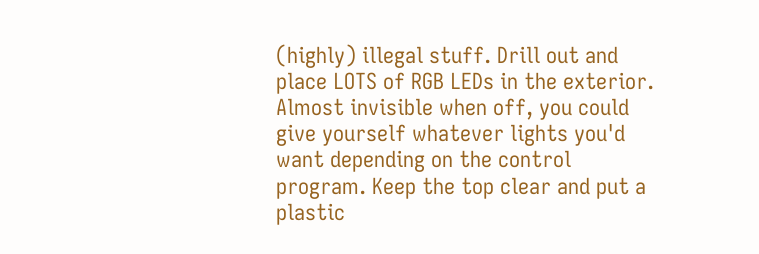(highly) illegal stuff. Drill out and place LOTS of RGB LEDs in the exterior. Almost invisible when off, you could give yourself whatever lights you'd want depending on the control program. Keep the top clear and put a plastic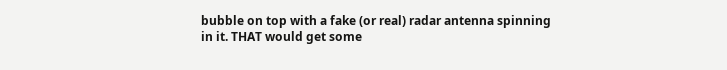bubble on top with a fake (or real) radar antenna spinning in it. THAT would get some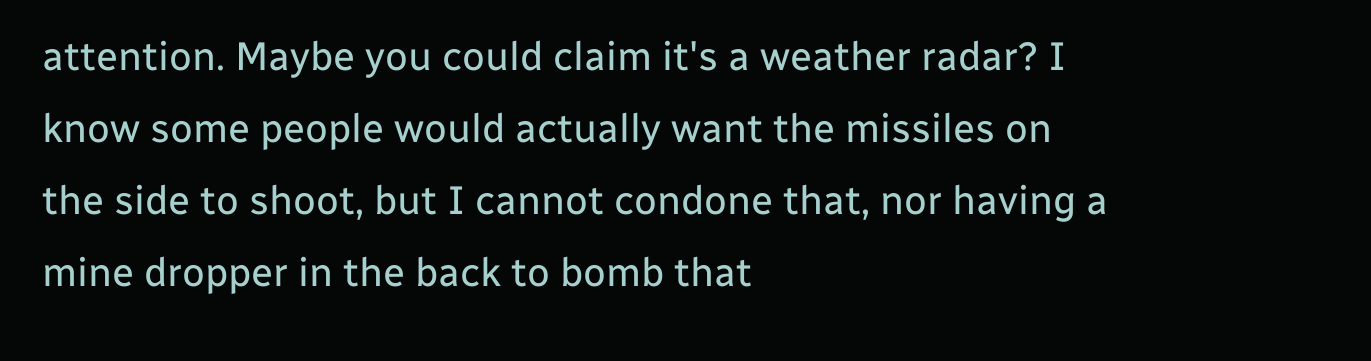attention. Maybe you could claim it's a weather radar? I know some people would actually want the missiles on the side to shoot, but I cannot condone that, nor having a mine dropper in the back to bomb that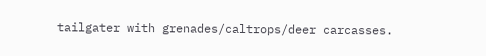tailgater with grenades/caltrops/deer carcasses.